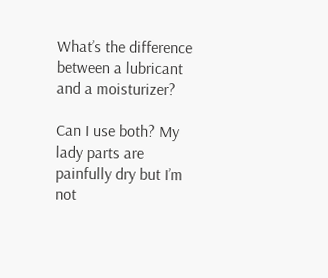What’s the difference between a lubricant and a moisturizer?

Can I use both? My lady parts are painfully dry but I’m not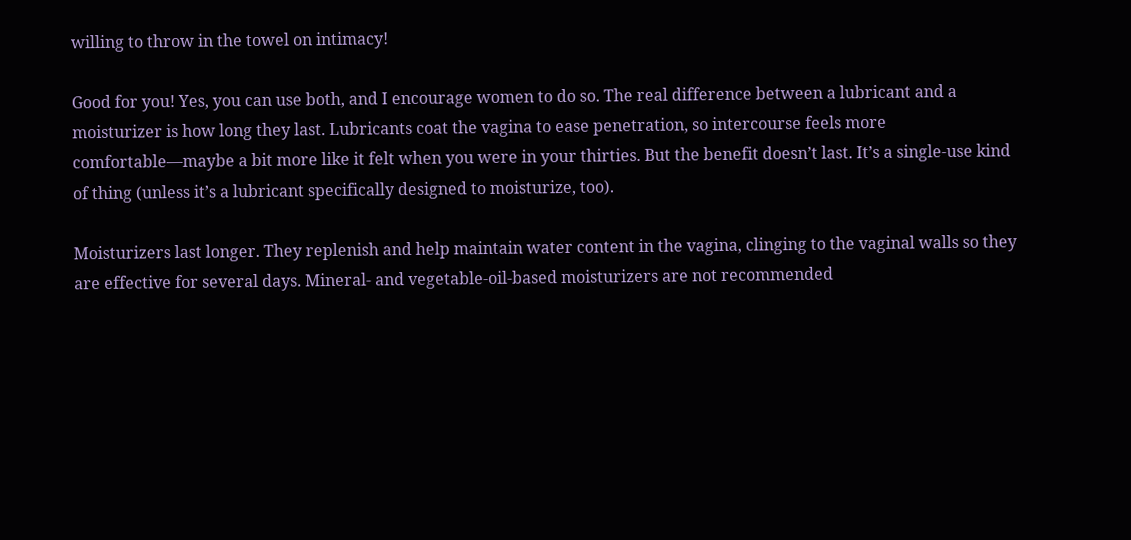willing to throw in the towel on intimacy!

Good for you! Yes, you can use both, and I encourage women to do so. The real difference between a lubricant and a moisturizer is how long they last. Lubricants coat the vagina to ease penetration, so intercourse feels more comfortable—maybe a bit more like it felt when you were in your thirties. But the benefit doesn’t last. It’s a single-use kind of thing (unless it’s a lubricant specifically designed to moisturize, too).

Moisturizers last longer. They replenish and help maintain water content in the vagina, clinging to the vaginal walls so they are effective for several days. Mineral- and vegetable-oil-based moisturizers are not recommended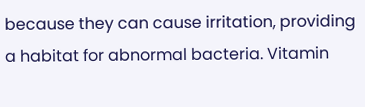because they can cause irritation, providing a habitat for abnormal bacteria. Vitamin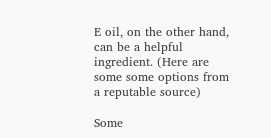E oil, on the other hand, can be a helpful ingredient. (Here are some some options from a reputable source)

Some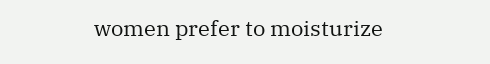women prefer to moisturize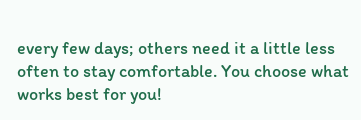every few days; others need it a little less often to stay comfortable. You choose what works best for you!